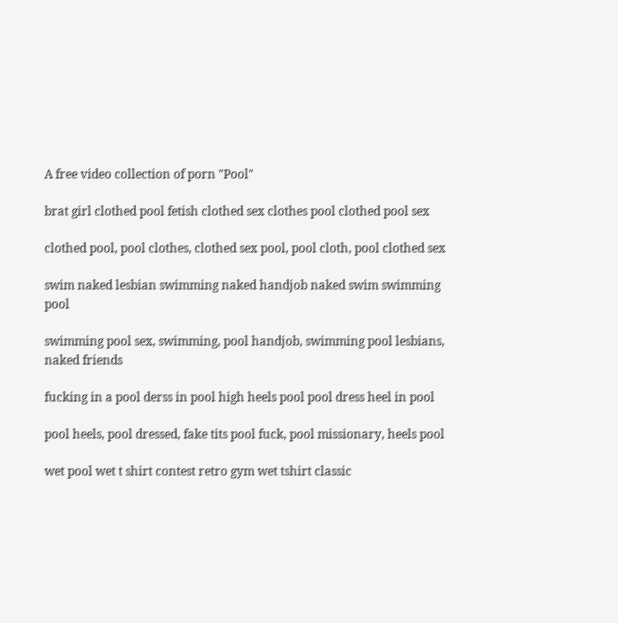A free video collection of porn "Pool"

brat girl clothed pool fetish clothed sex clothes pool clothed pool sex

clothed pool, pool clothes, clothed sex pool, pool cloth, pool clothed sex

swim naked lesbian swimming naked handjob naked swim swimming pool

swimming pool sex, swimming, pool handjob, swimming pool lesbians, naked friends

fucking in a pool derss in pool high heels pool pool dress heel in pool

pool heels, pool dressed, fake tits pool fuck, pool missionary, heels pool

wet pool wet t shirt contest retro gym wet tshirt classic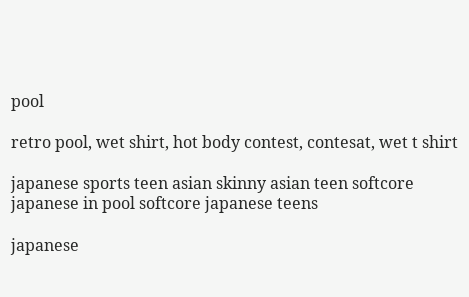pool

retro pool, wet shirt, hot body contest, contesat, wet t shirt

japanese sports teen asian skinny asian teen softcore japanese in pool softcore japanese teens

japanese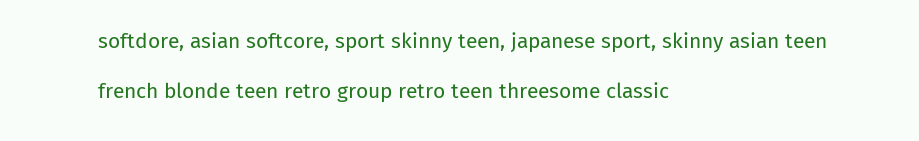softdore, asian softcore, sport skinny teen, japanese sport, skinny asian teen

french blonde teen retro group retro teen threesome classic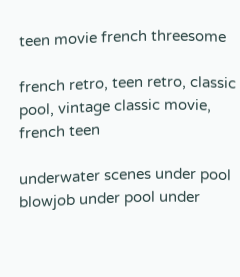teen movie french threesome

french retro, teen retro, classic pool, vintage classic movie, french teen

underwater scenes under pool blowjob under pool under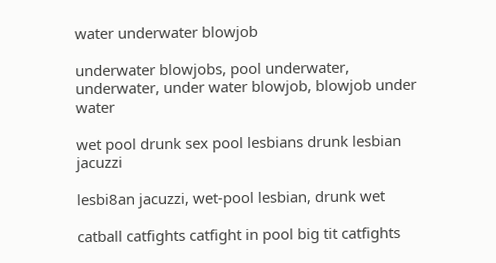water underwater blowjob

underwater blowjobs, pool underwater, underwater, under water blowjob, blowjob under water

wet pool drunk sex pool lesbians drunk lesbian jacuzzi

lesbi8an jacuzzi, wet-pool lesbian, drunk wet

catball catfights catfight in pool big tit catfights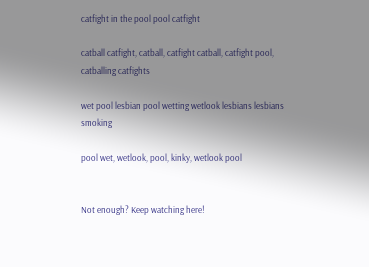catfight in the pool pool catfight

catball catfight, catball, catfight catball, catfight pool, catballing catfights

wet pool lesbian pool wetting wetlook lesbians lesbians smoking

pool wet, wetlook, pool, kinky, wetlook pool


Not enough? Keep watching here!